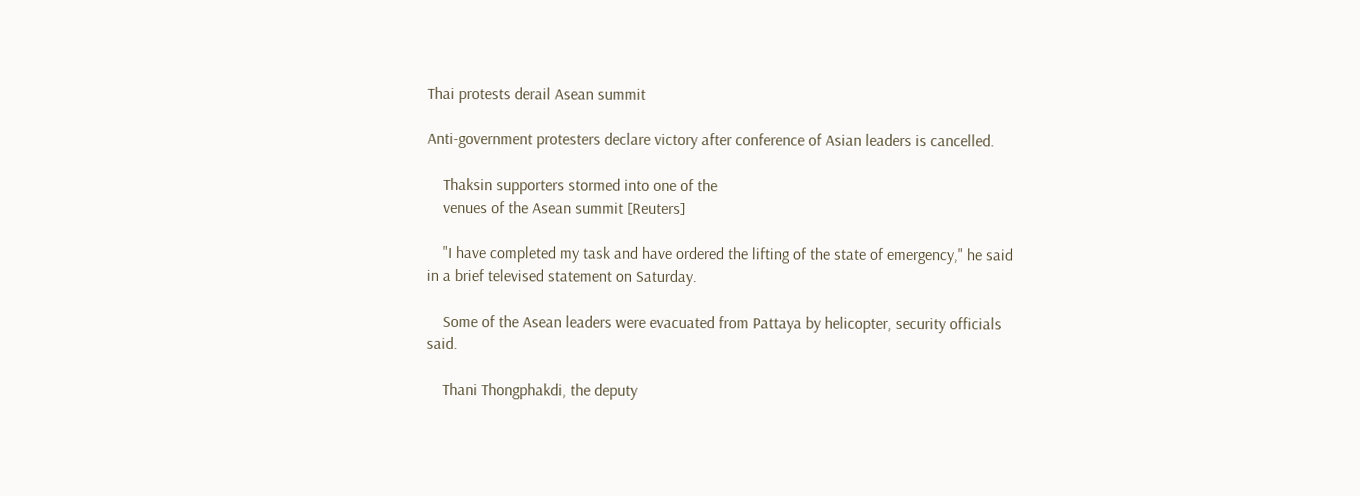Thai protests derail Asean summit

Anti-government protesters declare victory after conference of Asian leaders is cancelled.

    Thaksin supporters stormed into one of the
    venues of the Asean summit [Reuters]

    "I have completed my task and have ordered the lifting of the state of emergency," he said in a brief televised statement on Saturday.

    Some of the Asean leaders were evacuated from Pattaya by helicopter, security officials said.

    Thani Thongphakdi, the deputy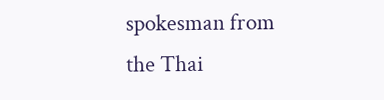spokesman from the Thai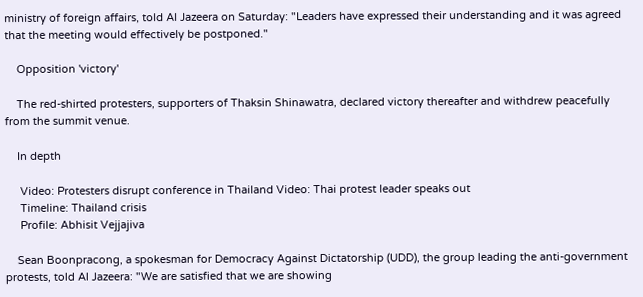ministry of foreign affairs, told Al Jazeera on Saturday: "Leaders have expressed their understanding and it was agreed that the meeting would effectively be postponed."

    Opposition 'victory'

    The red-shirted protesters, supporters of Thaksin Shinawatra, declared victory thereafter and withdrew peacefully from the summit venue.

    In depth

     Video: Protesters disrupt conference in Thailand Video: Thai protest leader speaks out
     Timeline: Thailand crisis
     Profile: Abhisit Vejjajiva

    Sean Boonpracong, a spokesman for Democracy Against Dictatorship (UDD), the group leading the anti-government protests, told Al Jazeera: "We are satisfied that we are showing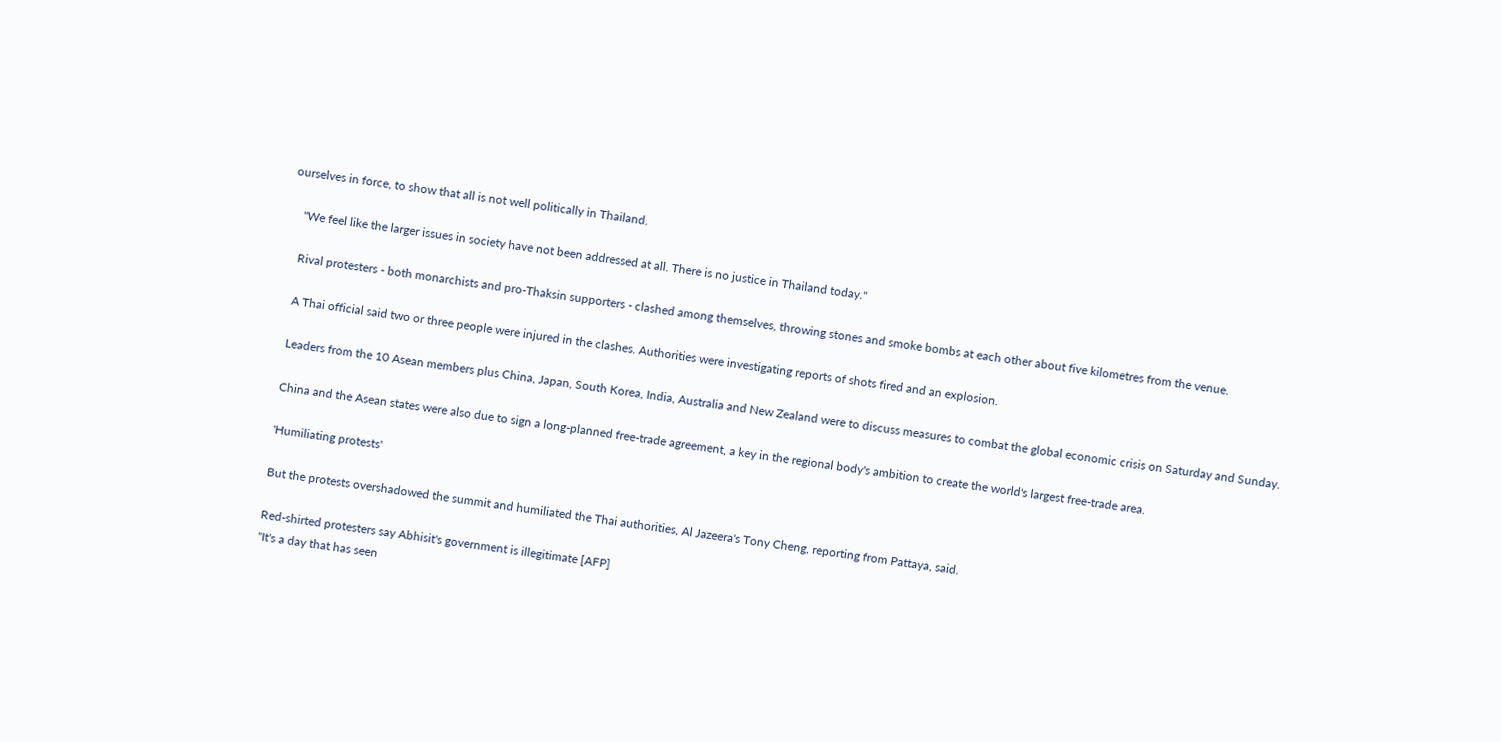ourselves in force, to show that all is not well politically in Thailand.

    "We feel like the larger issues in society have not been addressed at all. There is no justice in Thailand today."

    Rival protesters - both monarchists and pro-Thaksin supporters - clashed among themselves, throwing stones and smoke bombs at each other about five kilometres from the venue.

    A Thai official said two or three people were injured in the clashes. Authorities were investigating reports of shots fired and an explosion.

    Leaders from the 10 Asean members plus China, Japan, South Korea, India, Australia and New Zealand were to discuss measures to combat the global economic crisis on Saturday and Sunday.

    China and the Asean states were also due to sign a long-planned free-trade agreement, a key in the regional body's ambition to create the world's largest free-trade area.

    'Humiliating protests'

    But the protests overshadowed the summit and humiliated the Thai authorities, Al Jazeera's Tony Cheng, reporting from Pattaya, said.

    Red-shirted protesters say Abhisit's government is illegitimate [AFP]
    "It's a day that has seen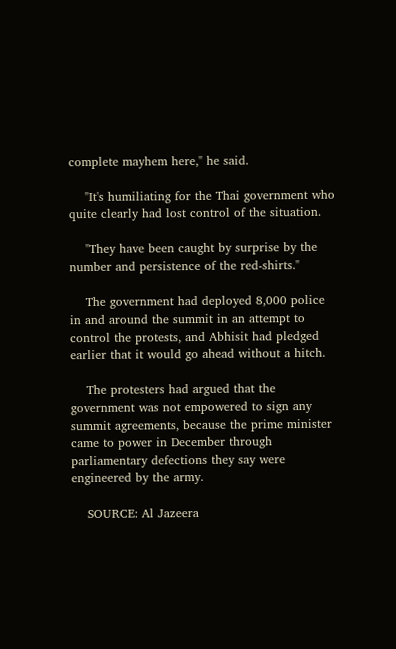complete mayhem here," he said.

    "It's humiliating for the Thai government who quite clearly had lost control of the situation.

    "They have been caught by surprise by the number and persistence of the red-shirts."

    The government had deployed 8,000 police in and around the summit in an attempt to control the protests, and Abhisit had pledged earlier that it would go ahead without a hitch.

    The protesters had argued that the government was not empowered to sign any summit agreements, because the prime minister came to power in December through parliamentary defections they say were engineered by the army.

    SOURCE: Al Jazeera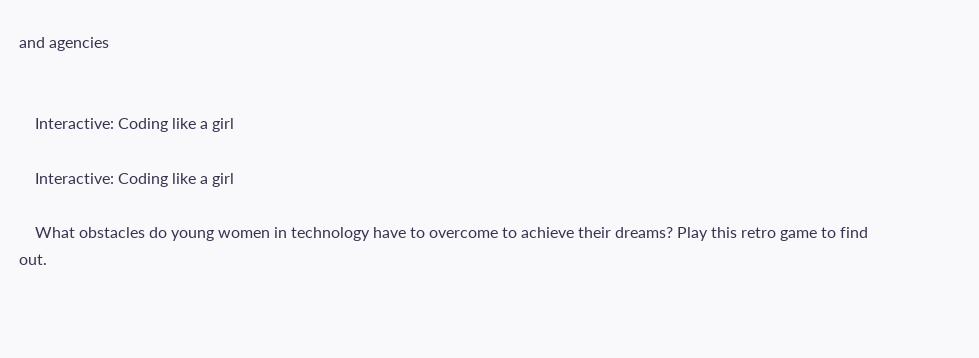and agencies


    Interactive: Coding like a girl

    Interactive: Coding like a girl

    What obstacles do young women in technology have to overcome to achieve their dreams? Play this retro game to find out.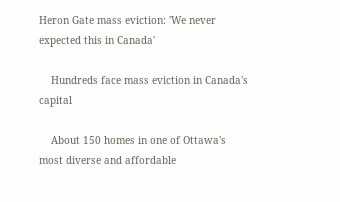Heron Gate mass eviction: 'We never expected this in Canada'

    Hundreds face mass eviction in Canada's capital

    About 150 homes in one of Ottawa's most diverse and affordable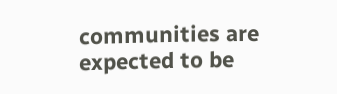communities are expected to be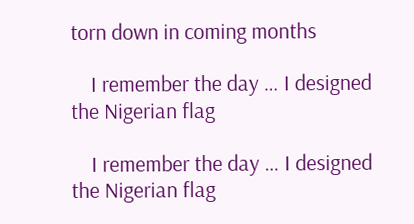torn down in coming months

    I remember the day … I designed the Nigerian flag

    I remember the day … I designed the Nigerian flag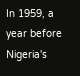In 1959, a year before Nigeria's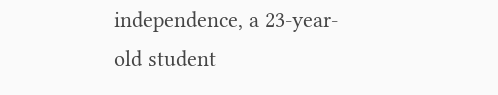independence, a 23-year-old student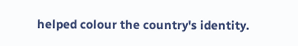helped colour the country's identity.